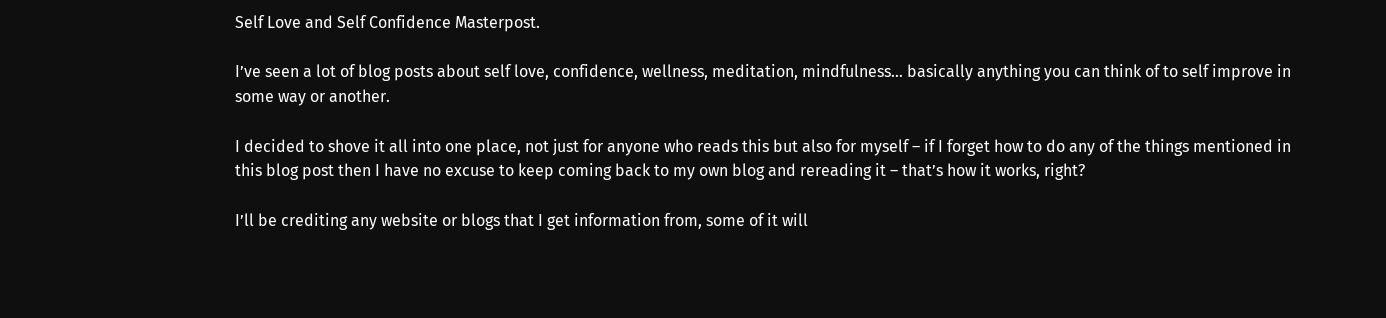Self Love and Self Confidence Masterpost.

I’ve seen a lot of blog posts about self love, confidence, wellness, meditation, mindfulness… basically anything you can think of to self improve in some way or another.

I decided to shove it all into one place, not just for anyone who reads this but also for myself – if I forget how to do any of the things mentioned in this blog post then I have no excuse to keep coming back to my own blog and rereading it – that’s how it works, right?

I’ll be crediting any website or blogs that I get information from, some of it will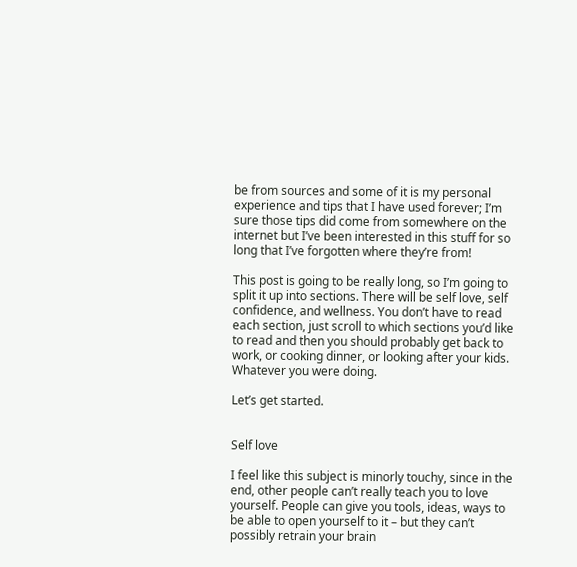be from sources and some of it is my personal experience and tips that I have used forever; I’m sure those tips did come from somewhere on the internet but I’ve been interested in this stuff for so long that I’ve forgotten where they’re from!

This post is going to be really long, so I’m going to split it up into sections. There will be self love, self confidence, and wellness. You don’t have to read each section, just scroll to which sections you’d like to read and then you should probably get back to work, or cooking dinner, or looking after your kids. Whatever you were doing.

Let’s get started.


Self love

I feel like this subject is minorly touchy, since in the end, other people can’t really teach you to love yourself. People can give you tools, ideas, ways to be able to open yourself to it – but they can’t possibly retrain your brain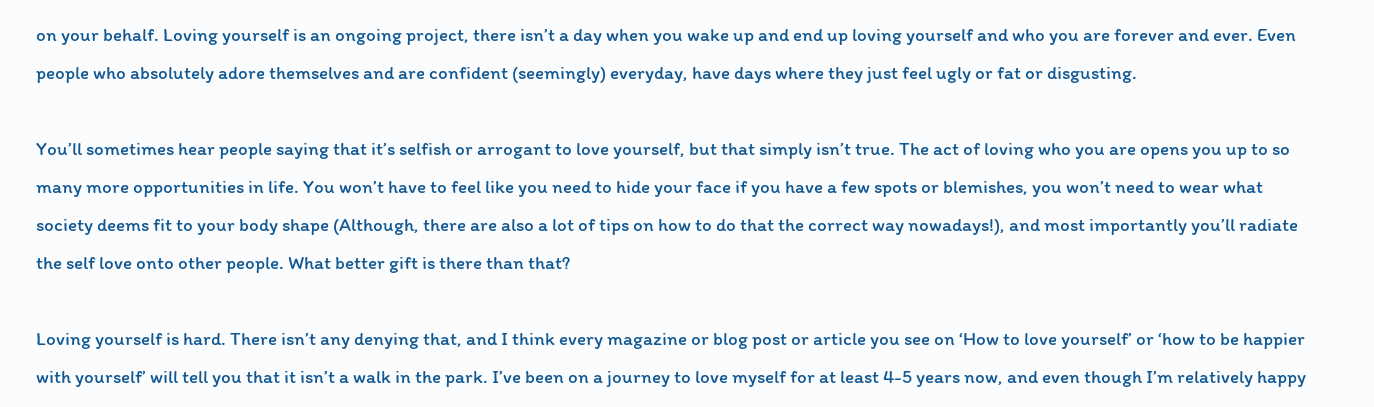on your behalf. Loving yourself is an ongoing project, there isn’t a day when you wake up and end up loving yourself and who you are forever and ever. Even people who absolutely adore themselves and are confident (seemingly) everyday, have days where they just feel ugly or fat or disgusting.

You’ll sometimes hear people saying that it’s selfish or arrogant to love yourself, but that simply isn’t true. The act of loving who you are opens you up to so many more opportunities in life. You won’t have to feel like you need to hide your face if you have a few spots or blemishes, you won’t need to wear what society deems fit to your body shape (Although, there are also a lot of tips on how to do that the correct way nowadays!), and most importantly you’ll radiate the self love onto other people. What better gift is there than that?

Loving yourself is hard. There isn’t any denying that, and I think every magazine or blog post or article you see on ‘How to love yourself’ or ‘how to be happier with yourself’ will tell you that it isn’t a walk in the park. I’ve been on a journey to love myself for at least 4-5 years now, and even though I’m relatively happy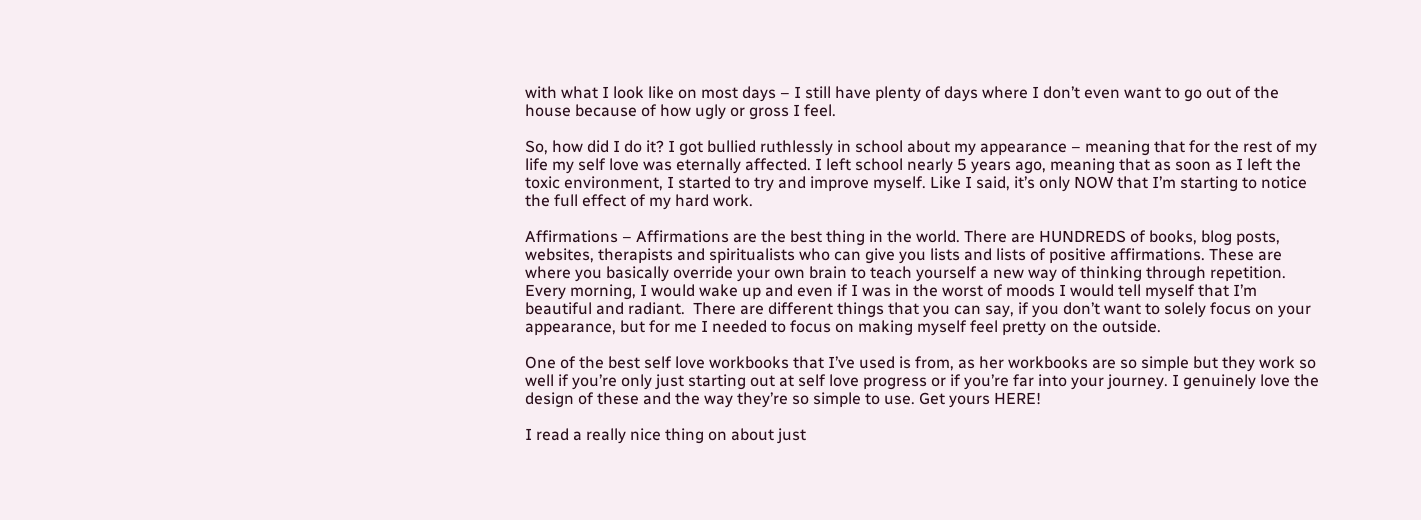with what I look like on most days – I still have plenty of days where I don’t even want to go out of the house because of how ugly or gross I feel.

So, how did I do it? I got bullied ruthlessly in school about my appearance – meaning that for the rest of my life my self love was eternally affected. I left school nearly 5 years ago, meaning that as soon as I left the toxic environment, I started to try and improve myself. Like I said, it’s only NOW that I’m starting to notice the full effect of my hard work.

Affirmations – Affirmations are the best thing in the world. There are HUNDREDS of books, blog posts, websites, therapists and spiritualists who can give you lists and lists of positive affirmations. These are where you basically override your own brain to teach yourself a new way of thinking through repetition. Every morning, I would wake up and even if I was in the worst of moods I would tell myself that I’m beautiful and radiant.  There are different things that you can say, if you don’t want to solely focus on your appearance, but for me I needed to focus on making myself feel pretty on the outside.

One of the best self love workbooks that I’ve used is from, as her workbooks are so simple but they work so well if you’re only just starting out at self love progress or if you’re far into your journey. I genuinely love the design of these and the way they’re so simple to use. Get yours HERE!

I read a really nice thing on about just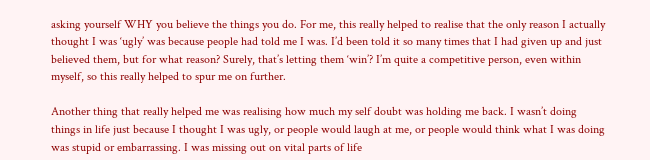asking yourself WHY you believe the things you do. For me, this really helped to realise that the only reason I actually thought I was ‘ugly’ was because people had told me I was. I’d been told it so many times that I had given up and just believed them, but for what reason? Surely, that’s letting them ‘win’? I’m quite a competitive person, even within myself, so this really helped to spur me on further.

Another thing that really helped me was realising how much my self doubt was holding me back. I wasn’t doing things in life just because I thought I was ugly, or people would laugh at me, or people would think what I was doing was stupid or embarrassing. I was missing out on vital parts of life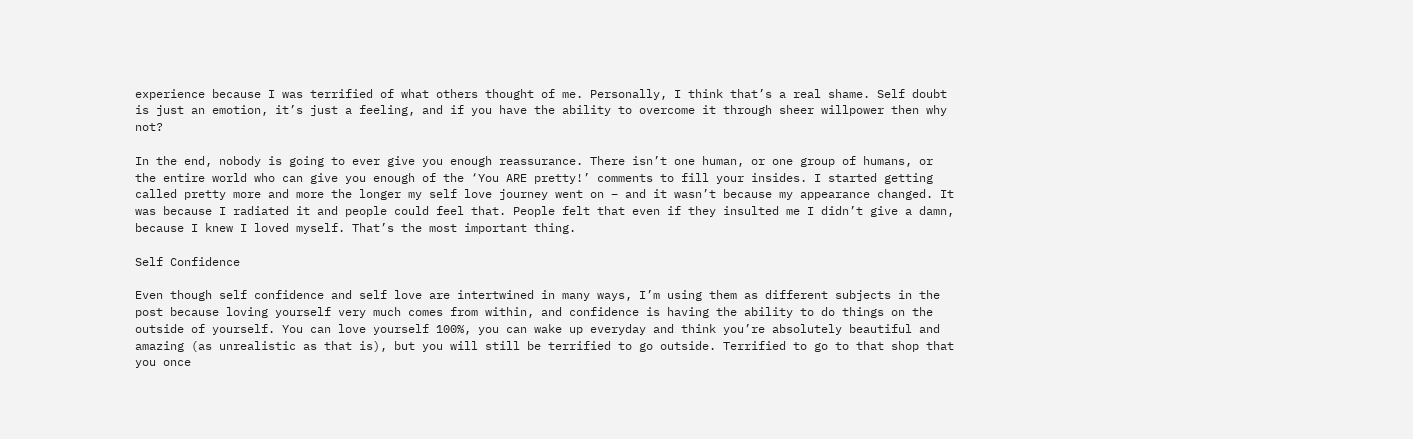experience because I was terrified of what others thought of me. Personally, I think that’s a real shame. Self doubt is just an emotion, it’s just a feeling, and if you have the ability to overcome it through sheer willpower then why not?

In the end, nobody is going to ever give you enough reassurance. There isn’t one human, or one group of humans, or the entire world who can give you enough of the ‘You ARE pretty!’ comments to fill your insides. I started getting called pretty more and more the longer my self love journey went on – and it wasn’t because my appearance changed. It was because I radiated it and people could feel that. People felt that even if they insulted me I didn’t give a damn, because I knew I loved myself. That’s the most important thing.

Self Confidence

Even though self confidence and self love are intertwined in many ways, I’m using them as different subjects in the post because loving yourself very much comes from within, and confidence is having the ability to do things on the outside of yourself. You can love yourself 100%, you can wake up everyday and think you’re absolutely beautiful and amazing (as unrealistic as that is), but you will still be terrified to go outside. Terrified to go to that shop that you once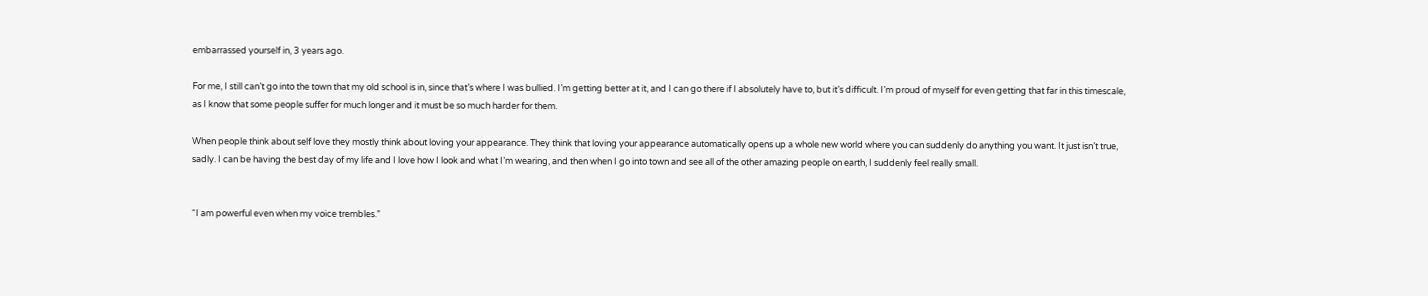embarrassed yourself in, 3 years ago.

For me, I still can’t go into the town that my old school is in, since that’s where I was bullied. I’m getting better at it, and I can go there if I absolutely have to, but it’s difficult. I’m proud of myself for even getting that far in this timescale, as I know that some people suffer for much longer and it must be so much harder for them.

When people think about self love they mostly think about loving your appearance. They think that loving your appearance automatically opens up a whole new world where you can suddenly do anything you want. It just isn’t true, sadly. I can be having the best day of my life and I love how I look and what I’m wearing, and then when I go into town and see all of the other amazing people on earth, I suddenly feel really small.


“I am powerful even when my voice trembles.”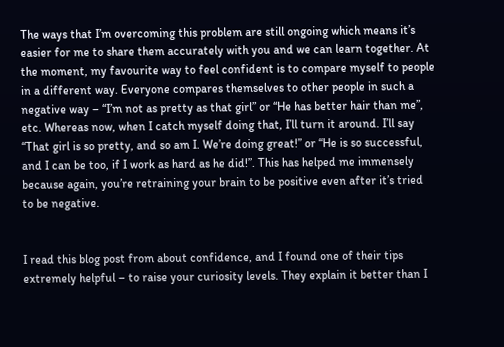The ways that I’m overcoming this problem are still ongoing which means it’s easier for me to share them accurately with you and we can learn together. At the moment, my favourite way to feel confident is to compare myself to people in a different way. Everyone compares themselves to other people in such a negative way – “I’m not as pretty as that girl” or “He has better hair than me”, etc. Whereas now, when I catch myself doing that, I’ll turn it around. I’ll say “That girl is so pretty, and so am I. We’re doing great!” or “He is so successful, and I can be too, if I work as hard as he did!”. This has helped me immensely because again, you’re retraining your brain to be positive even after it’s tried to be negative.


I read this blog post from about confidence, and I found one of their tips extremely helpful – to raise your curiosity levels. They explain it better than I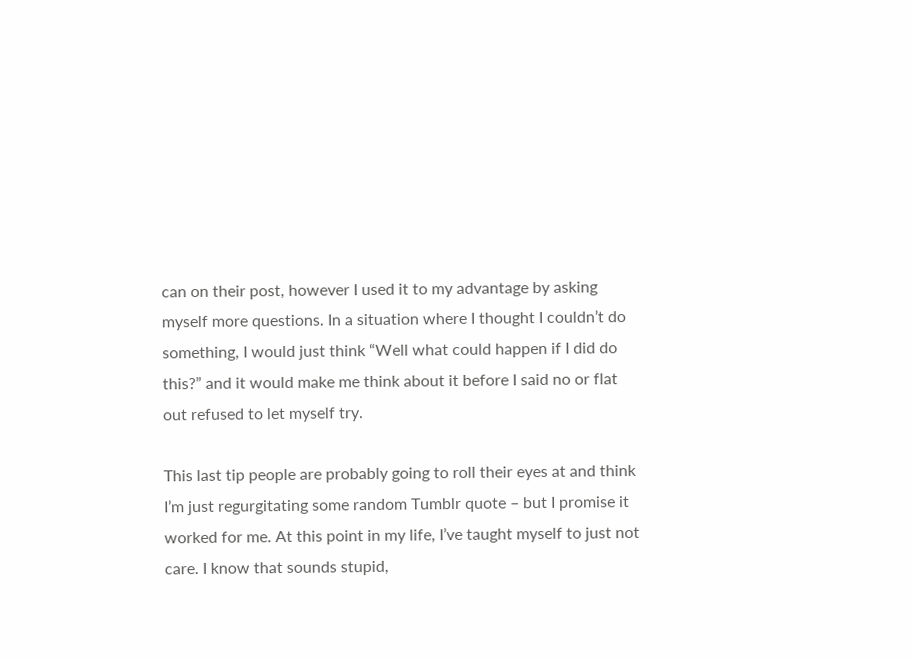can on their post, however I used it to my advantage by asking myself more questions. In a situation where I thought I couldn’t do something, I would just think “Well what could happen if I did do this?” and it would make me think about it before I said no or flat out refused to let myself try.

This last tip people are probably going to roll their eyes at and think I’m just regurgitating some random Tumblr quote – but I promise it worked for me. At this point in my life, I’ve taught myself to just not care. I know that sounds stupid,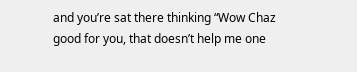and you’re sat there thinking “Wow Chaz good for you, that doesn’t help me one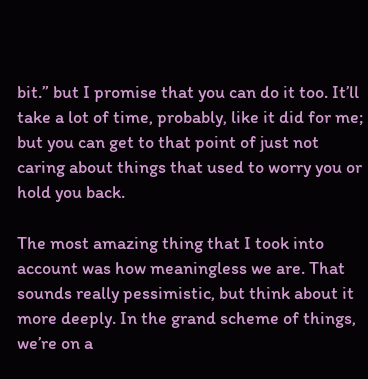bit.” but I promise that you can do it too. It’ll take a lot of time, probably, like it did for me; but you can get to that point of just not caring about things that used to worry you or hold you back.

The most amazing thing that I took into account was how meaningless we are. That sounds really pessimistic, but think about it more deeply. In the grand scheme of things, we’re on a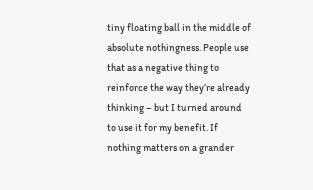tiny floating ball in the middle of absolute nothingness. People use that as a negative thing to reinforce the way they’re already thinking – but I turned around to use it for my benefit. If nothing matters on a grander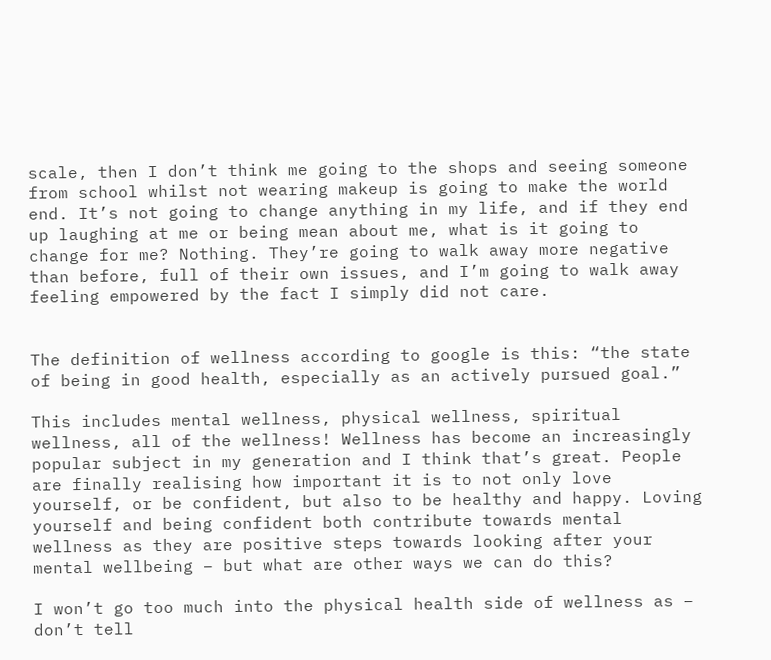scale, then I don’t think me going to the shops and seeing someone from school whilst not wearing makeup is going to make the world end. It’s not going to change anything in my life, and if they end up laughing at me or being mean about me, what is it going to change for me? Nothing. They’re going to walk away more negative than before, full of their own issues, and I’m going to walk away feeling empowered by the fact I simply did not care.


The definition of wellness according to google is this: “the state of being in good health, especially as an actively pursued goal.”

This includes mental wellness, physical wellness, spiritual wellness, all of the wellness! Wellness has become an increasingly popular subject in my generation and I think that’s great. People are finally realising how important it is to not only love yourself, or be confident, but also to be healthy and happy. Loving yourself and being confident both contribute towards mental wellness as they are positive steps towards looking after your mental wellbeing – but what are other ways we can do this?

I won’t go too much into the physical health side of wellness as – don’t tell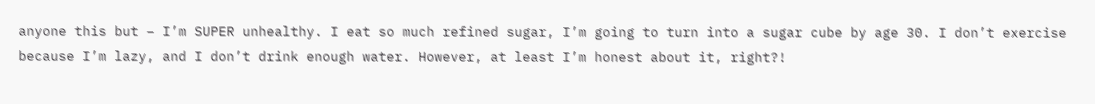anyone this but – I’m SUPER unhealthy. I eat so much refined sugar, I’m going to turn into a sugar cube by age 30. I don’t exercise because I’m lazy, and I don’t drink enough water. However, at least I’m honest about it, right?!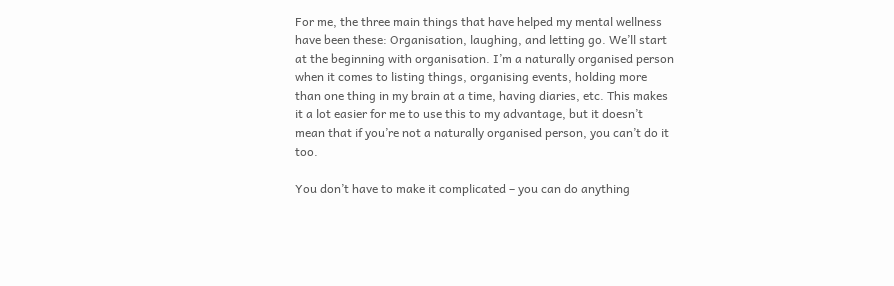For me, the three main things that have helped my mental wellness have been these: Organisation, laughing, and letting go. We’ll start at the beginning with organisation. I’m a naturally organised person when it comes to listing things, organising events, holding more than one thing in my brain at a time, having diaries, etc. This makes it a lot easier for me to use this to my advantage, but it doesn’t mean that if you’re not a naturally organised person, you can’t do it too.

You don’t have to make it complicated – you can do anything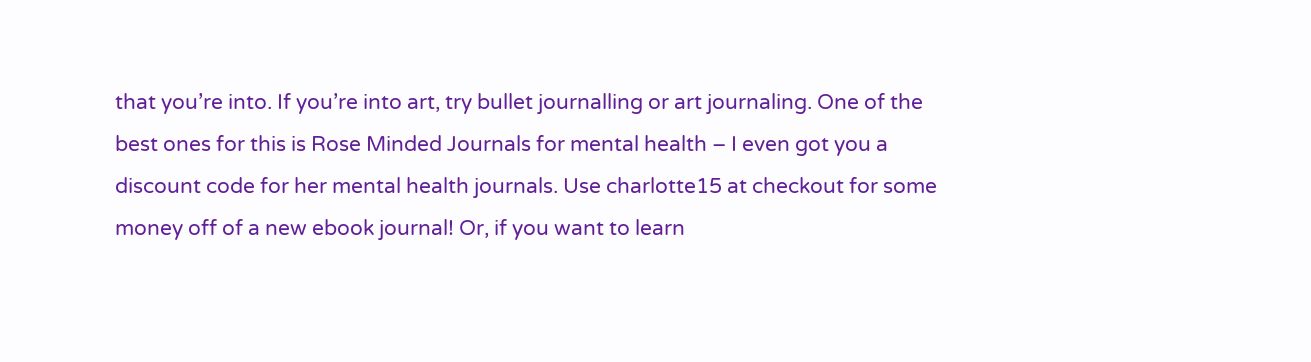that you’re into. If you’re into art, try bullet journalling or art journaling. One of the best ones for this is Rose Minded Journals for mental health – I even got you a discount code for her mental health journals. Use charlotte15 at checkout for some money off of a new ebook journal! Or, if you want to learn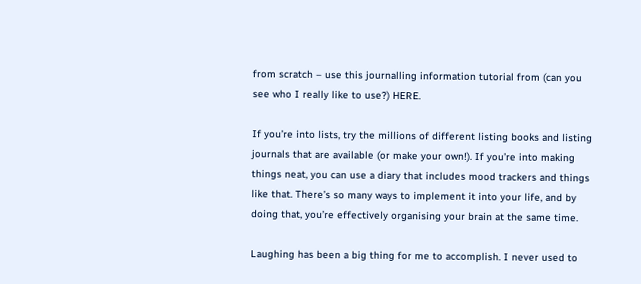from scratch – use this journalling information tutorial from (can you see who I really like to use?) HERE.

If you’re into lists, try the millions of different listing books and listing journals that are available (or make your own!). If you’re into making things neat, you can use a diary that includes mood trackers and things like that. There’s so many ways to implement it into your life, and by doing that, you’re effectively organising your brain at the same time.

Laughing has been a big thing for me to accomplish. I never used to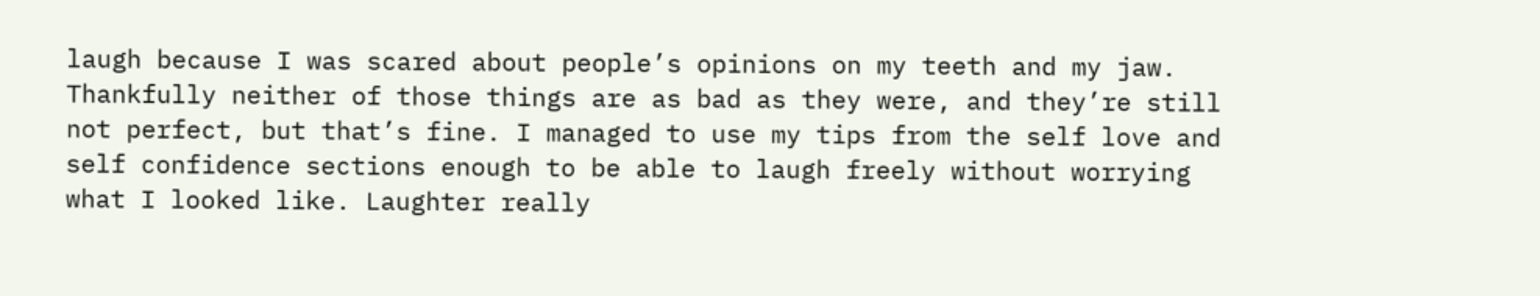laugh because I was scared about people’s opinions on my teeth and my jaw. Thankfully neither of those things are as bad as they were, and they’re still not perfect, but that’s fine. I managed to use my tips from the self love and self confidence sections enough to be able to laugh freely without worrying what I looked like. Laughter really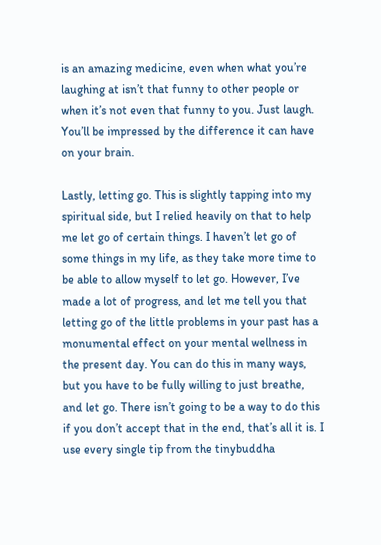is an amazing medicine, even when what you’re laughing at isn’t that funny to other people or when it’s not even that funny to you. Just laugh. You’ll be impressed by the difference it can have on your brain.

Lastly, letting go. This is slightly tapping into my spiritual side, but I relied heavily on that to help me let go of certain things. I haven’t let go of some things in my life, as they take more time to be able to allow myself to let go. However, I’ve made a lot of progress, and let me tell you that letting go of the little problems in your past has a monumental effect on your mental wellness in the present day. You can do this in many ways, but you have to be fully willing to just breathe, and let go. There isn’t going to be a way to do this if you don’t accept that in the end, that’s all it is. I use every single tip from the tinybuddha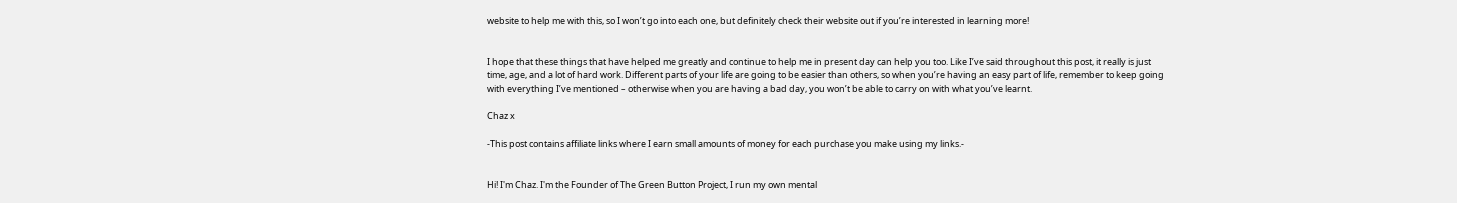website to help me with this, so I won’t go into each one, but definitely check their website out if you’re interested in learning more!


I hope that these things that have helped me greatly and continue to help me in present day can help you too. Like I’ve said throughout this post, it really is just time, age, and a lot of hard work. Different parts of your life are going to be easier than others, so when you’re having an easy part of life, remember to keep going with everything I’ve mentioned – otherwise when you are having a bad day, you won’t be able to carry on with what you’ve learnt.

Chaz x

-This post contains affiliate links where I earn small amounts of money for each purchase you make using my links.-


Hi! I'm Chaz. I'm the Founder of The Green Button Project, I run my own mental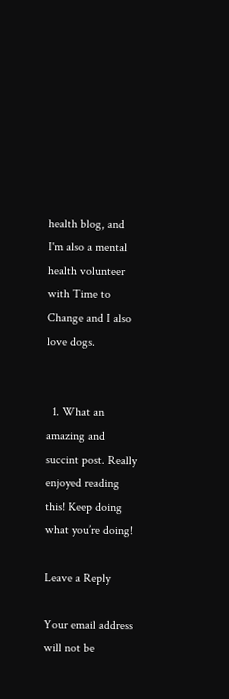health blog, and I'm also a mental health volunteer with Time to Change and I also love dogs.


  1. What an amazing and succint post. Really enjoyed reading this! Keep doing what you’re doing!

Leave a Reply

Your email address will not be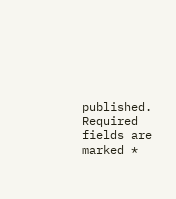published. Required fields are marked *